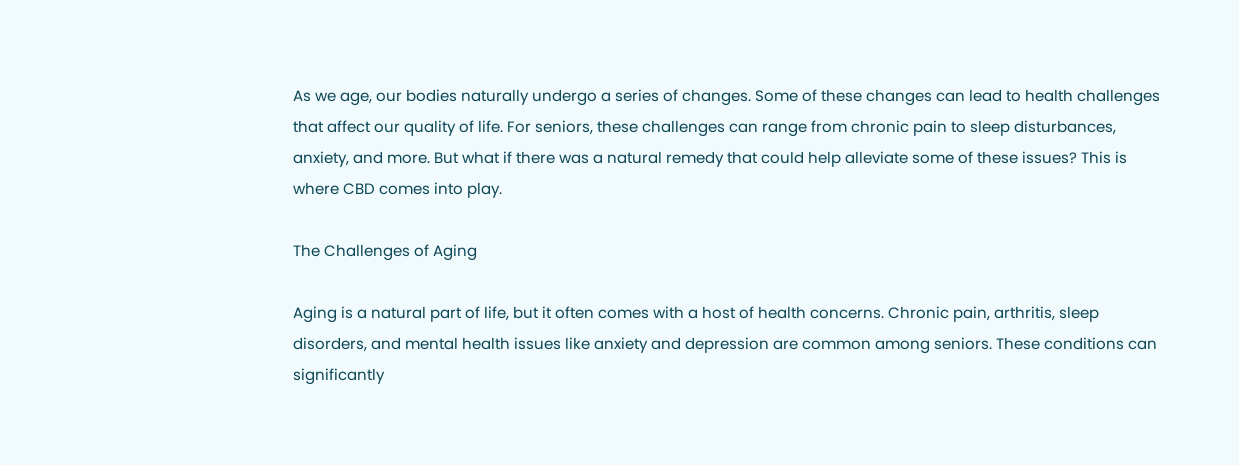As we age, our bodies naturally undergo a series of changes. Some of these changes can lead to health challenges that affect our quality of life. For seniors, these challenges can range from chronic pain to sleep disturbances, anxiety, and more. But what if there was a natural remedy that could help alleviate some of these issues? This is where CBD comes into play.

The Challenges of Aging

Aging is a natural part of life, but it often comes with a host of health concerns. Chronic pain, arthritis, sleep disorders, and mental health issues like anxiety and depression are common among seniors. These conditions can significantly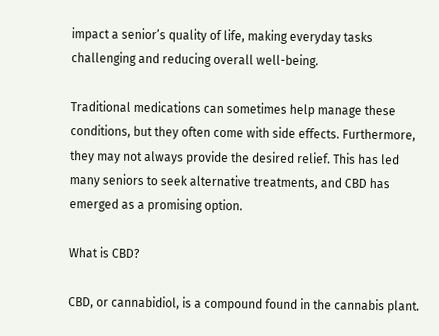impact a senior’s quality of life, making everyday tasks challenging and reducing overall well-being.

Traditional medications can sometimes help manage these conditions, but they often come with side effects. Furthermore, they may not always provide the desired relief. This has led many seniors to seek alternative treatments, and CBD has emerged as a promising option.

What is CBD?

CBD, or cannabidiol, is a compound found in the cannabis plant.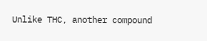Unlike THC, another compound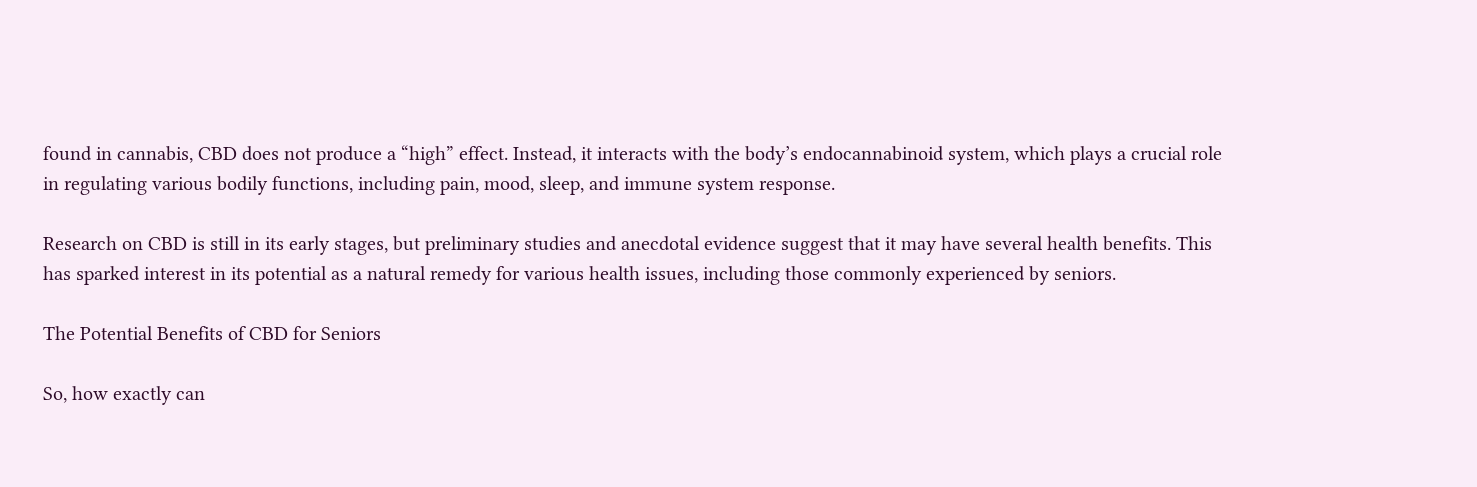found in cannabis, CBD does not produce a “high” effect. Instead, it interacts with the body’s endocannabinoid system, which plays a crucial role in regulating various bodily functions, including pain, mood, sleep, and immune system response.

Research on CBD is still in its early stages, but preliminary studies and anecdotal evidence suggest that it may have several health benefits. This has sparked interest in its potential as a natural remedy for various health issues, including those commonly experienced by seniors.

The Potential Benefits of CBD for Seniors

So, how exactly can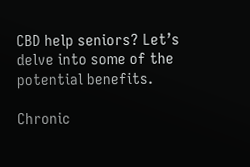CBD help seniors? Let’s delve into some of the potential benefits.

Chronic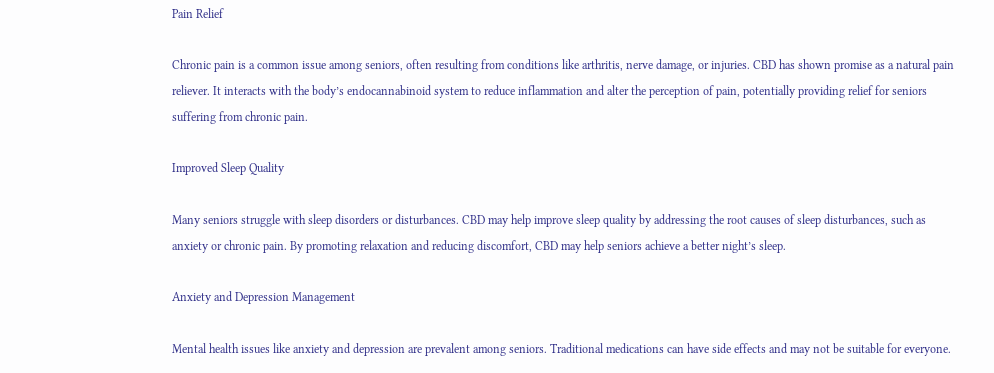Pain Relief

Chronic pain is a common issue among seniors, often resulting from conditions like arthritis, nerve damage, or injuries. CBD has shown promise as a natural pain reliever. It interacts with the body’s endocannabinoid system to reduce inflammation and alter the perception of pain, potentially providing relief for seniors suffering from chronic pain.

Improved Sleep Quality

Many seniors struggle with sleep disorders or disturbances. CBD may help improve sleep quality by addressing the root causes of sleep disturbances, such as anxiety or chronic pain. By promoting relaxation and reducing discomfort, CBD may help seniors achieve a better night’s sleep.

Anxiety and Depression Management

Mental health issues like anxiety and depression are prevalent among seniors. Traditional medications can have side effects and may not be suitable for everyone.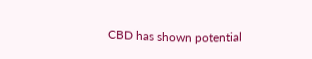CBD has shown potential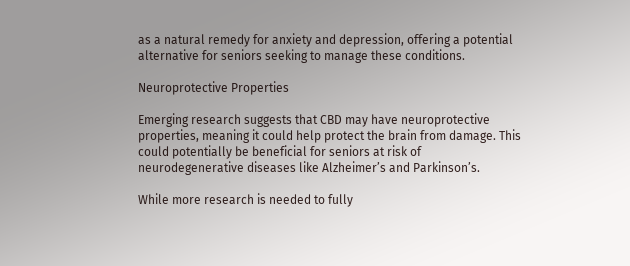as a natural remedy for anxiety and depression, offering a potential alternative for seniors seeking to manage these conditions.

Neuroprotective Properties

Emerging research suggests that CBD may have neuroprotective properties, meaning it could help protect the brain from damage. This could potentially be beneficial for seniors at risk of neurodegenerative diseases like Alzheimer’s and Parkinson’s.

While more research is needed to fully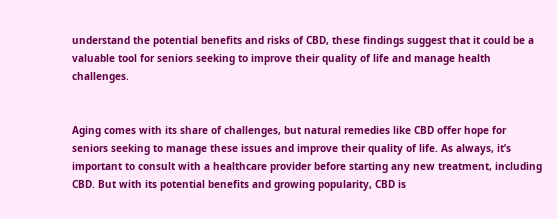understand the potential benefits and risks of CBD, these findings suggest that it could be a valuable tool for seniors seeking to improve their quality of life and manage health challenges.


Aging comes with its share of challenges, but natural remedies like CBD offer hope for seniors seeking to manage these issues and improve their quality of life. As always, it’s important to consult with a healthcare provider before starting any new treatment, including CBD. But with its potential benefits and growing popularity, CBD is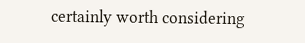certainly worth considering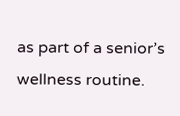as part of a senior’s wellness routine.